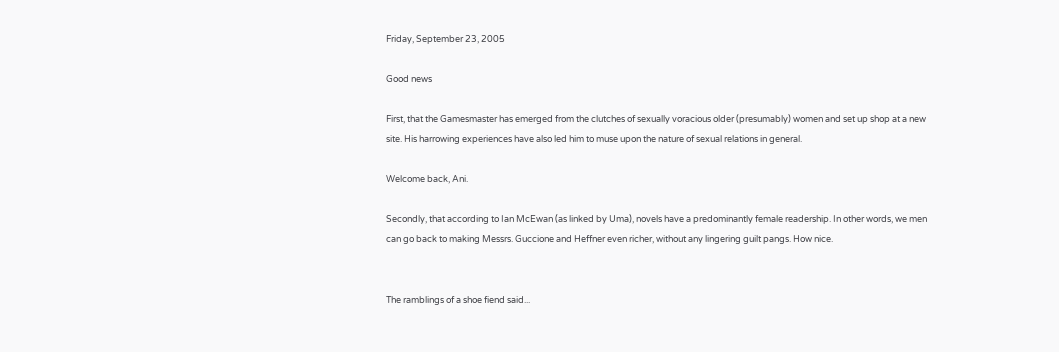Friday, September 23, 2005

Good news

First, that the Gamesmaster has emerged from the clutches of sexually voracious older (presumably) women and set up shop at a new site. His harrowing experiences have also led him to muse upon the nature of sexual relations in general.

Welcome back, Ani.

Secondly, that according to Ian McEwan (as linked by Uma), novels have a predominantly female readership. In other words, we men can go back to making Messrs. Guccione and Heffner even richer, without any lingering guilt pangs. How nice.


The ramblings of a shoe fiend said...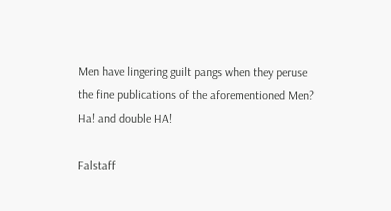Men have lingering guilt pangs when they peruse the fine publications of the aforementioned Men? Ha! and double HA!

Falstaff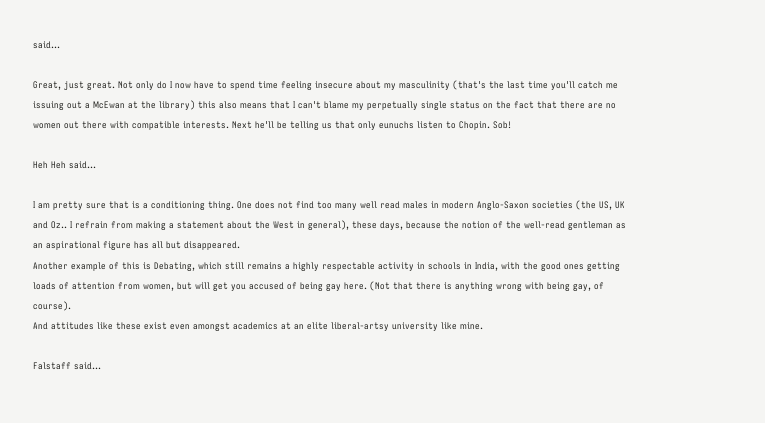said...

Great, just great. Not only do I now have to spend time feeling insecure about my masculinity (that's the last time you'll catch me issuing out a McEwan at the library) this also means that I can't blame my perpetually single status on the fact that there are no women out there with compatible interests. Next he'll be telling us that only eunuchs listen to Chopin. Sob!

Heh Heh said...

I am pretty sure that is a conditioning thing. One does not find too many well read males in modern Anglo-Saxon societies (the US, UK and Oz.. I refrain from making a statement about the West in general), these days, because the notion of the well-read gentleman as an aspirational figure has all but disappeared.
Another example of this is Debating, which still remains a highly respectable activity in schools in India, with the good ones getting loads of attention from women, but will get you accused of being gay here. (Not that there is anything wrong with being gay, of course).
And attitudes like these exist even amongst academics at an elite liberal-artsy university like mine.

Falstaff said...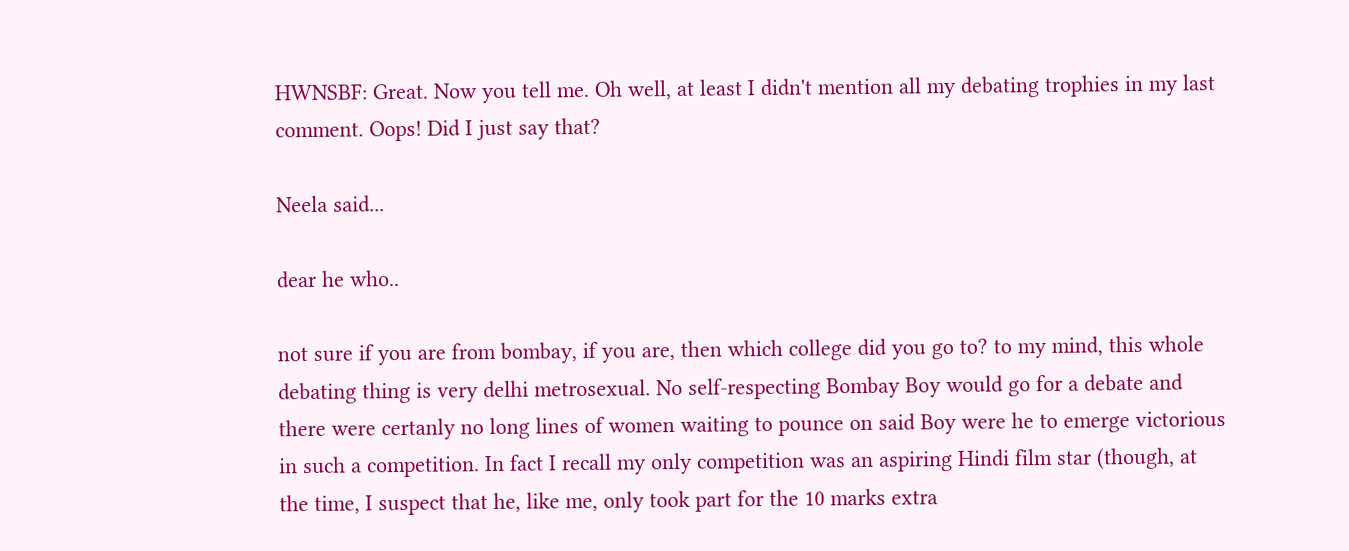HWNSBF: Great. Now you tell me. Oh well, at least I didn't mention all my debating trophies in my last comment. Oops! Did I just say that?

Neela said...

dear he who..

not sure if you are from bombay, if you are, then which college did you go to? to my mind, this whole debating thing is very delhi metrosexual. No self-respecting Bombay Boy would go for a debate and there were certanly no long lines of women waiting to pounce on said Boy were he to emerge victorious in such a competition. In fact I recall my only competition was an aspiring Hindi film star (though, at the time, I suspect that he, like me, only took part for the 10 marks extra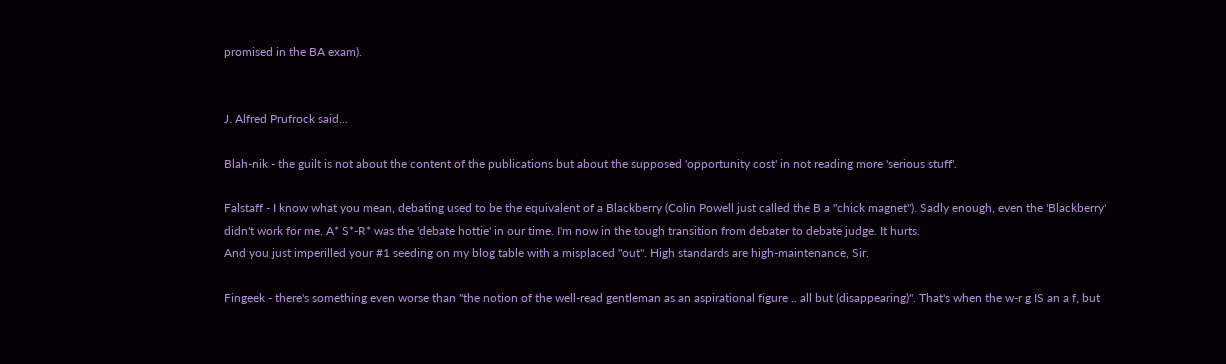promised in the BA exam).


J. Alfred Prufrock said...

Blah-nik - the guilt is not about the content of the publications but about the supposed 'opportunity cost' in not reading more 'serious stuff'.

Falstaff - I know what you mean, debating used to be the equivalent of a Blackberry (Colin Powell just called the B a "chick magnet"). Sadly enough, even the 'Blackberry' didn't work for me. A* S*-R* was the 'debate hottie' in our time. I'm now in the tough transition from debater to debate judge. It hurts.
And you just imperilled your #1 seeding on my blog table with a misplaced "out". High standards are high-maintenance, Sir.

Fingeek - there's something even worse than "the notion of the well-read gentleman as an aspirational figure .. all but (disappearing)". That's when the w-r g IS an a f, but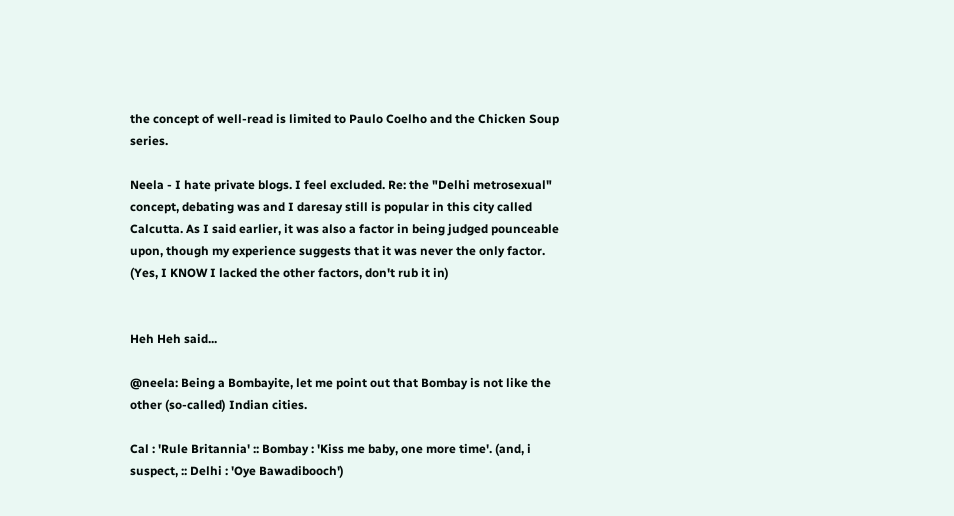the concept of well-read is limited to Paulo Coelho and the Chicken Soup series.

Neela - I hate private blogs. I feel excluded. Re: the "Delhi metrosexual" concept, debating was and I daresay still is popular in this city called Calcutta. As I said earlier, it was also a factor in being judged pounceable upon, though my experience suggests that it was never the only factor. (Yes, I KNOW I lacked the other factors, don't rub it in)


Heh Heh said...

@neela: Being a Bombayite, let me point out that Bombay is not like the other (so-called) Indian cities.

Cal : 'Rule Britannia' :: Bombay : 'Kiss me baby, one more time'. (and, i suspect, :: Delhi : 'Oye Bawadibooch')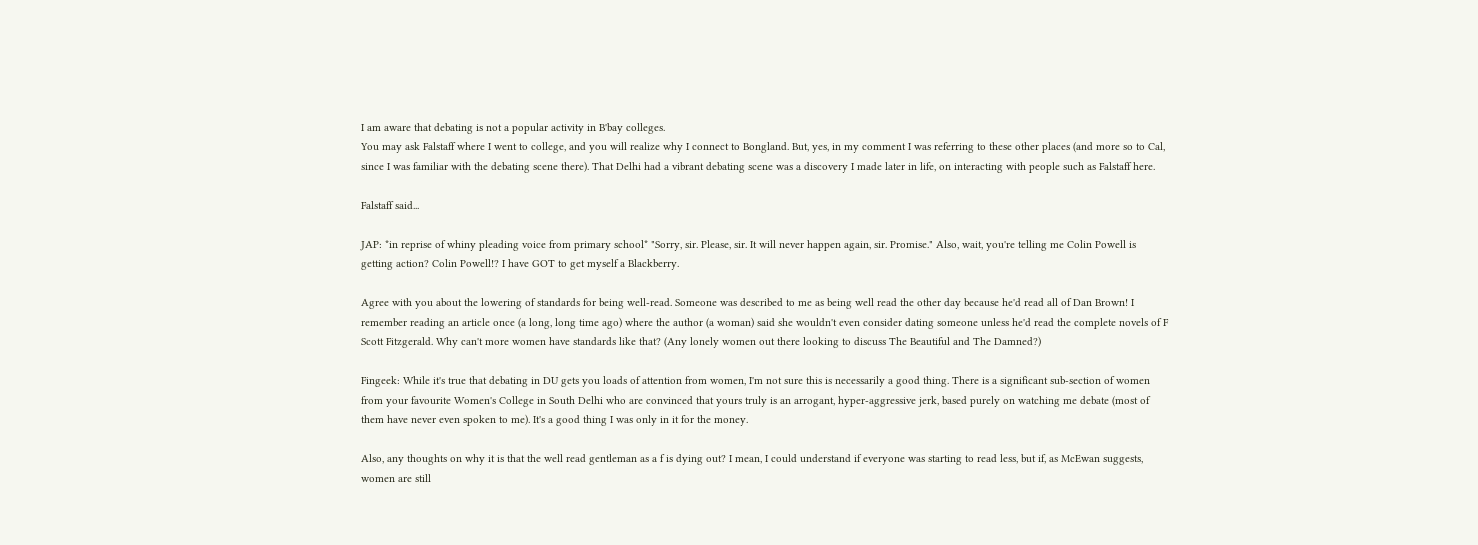I am aware that debating is not a popular activity in B'bay colleges.
You may ask Falstaff where I went to college, and you will realize why I connect to Bongland. But, yes, in my comment I was referring to these other places (and more so to Cal, since I was familiar with the debating scene there). That Delhi had a vibrant debating scene was a discovery I made later in life, on interacting with people such as Falstaff here.

Falstaff said...

JAP: *in reprise of whiny pleading voice from primary school* "Sorry, sir. Please, sir. It will never happen again, sir. Promise." Also, wait, you're telling me Colin Powell is getting action? Colin Powell!? I have GOT to get myself a Blackberry.

Agree with you about the lowering of standards for being well-read. Someone was described to me as being well read the other day because he'd read all of Dan Brown! I remember reading an article once (a long, long time ago) where the author (a woman) said she wouldn't even consider dating someone unless he'd read the complete novels of F Scott Fitzgerald. Why can't more women have standards like that? (Any lonely women out there looking to discuss The Beautiful and The Damned?)

Fingeek: While it's true that debating in DU gets you loads of attention from women, I'm not sure this is necessarily a good thing. There is a significant sub-section of women from your favourite Women's College in South Delhi who are convinced that yours truly is an arrogant, hyper-aggressive jerk, based purely on watching me debate (most of them have never even spoken to me). It's a good thing I was only in it for the money.

Also, any thoughts on why it is that the well read gentleman as a f is dying out? I mean, I could understand if everyone was starting to read less, but if, as McEwan suggests, women are still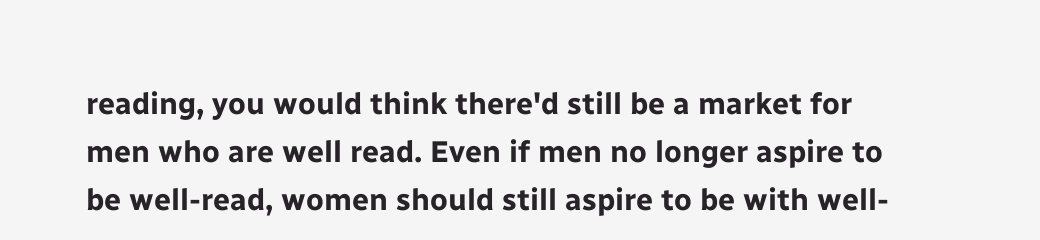reading, you would think there'd still be a market for men who are well read. Even if men no longer aspire to be well-read, women should still aspire to be with well-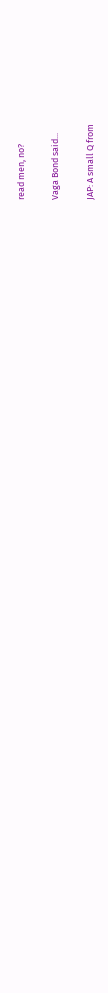read men, no?

Vaga Bond said...

JAP: A small Q from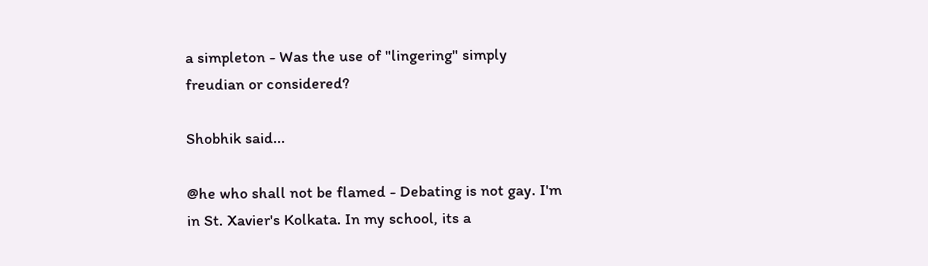a simpleton - Was the use of "lingering" simply freudian or considered?

Shobhik said...

@he who shall not be flamed - Debating is not gay. I'm in St. Xavier's Kolkata. In my school, its a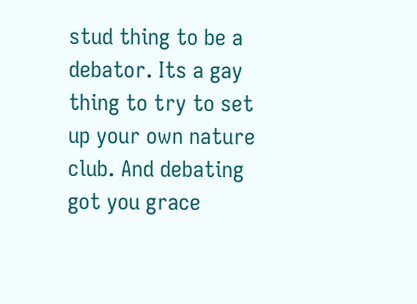stud thing to be a debator. Its a gay thing to try to set up your own nature club. And debating got you grace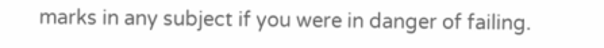marks in any subject if you were in danger of failing.